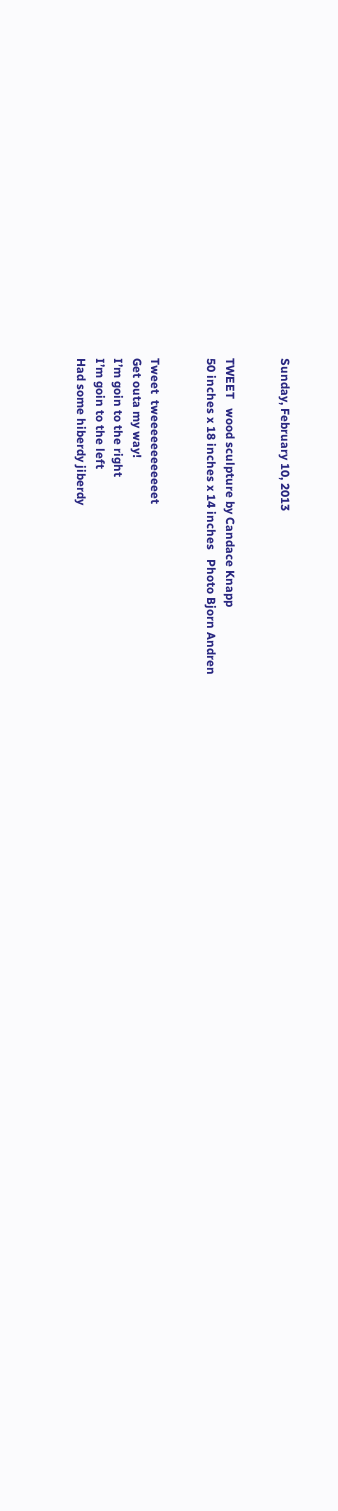Sunday, February 10, 2013


TWEET   wood sculpture by Candace Knapp
50 inches x 18 inches x 14 inches   Photo Bjorn Andren


Tweet  tweeeeeeeeeeeet
Get outa my way!
I’m goin to the right
I’m goin to the left
Had some hiberdy jiberdy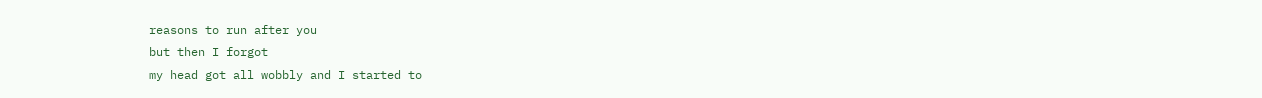reasons to run after you
but then I forgot
my head got all wobbly and I started to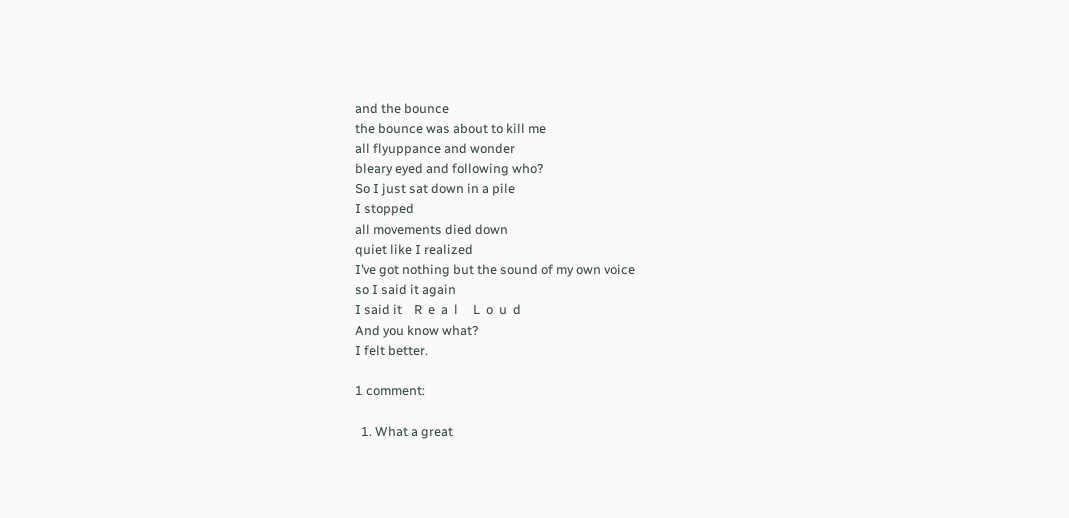and the bounce
the bounce was about to kill me
all flyuppance and wonder
bleary eyed and following who?
So I just sat down in a pile
I stopped
all movements died down
quiet like I realized
I’ve got nothing but the sound of my own voice
so I said it again
I said it    R  e  a  l     L  o  u  d
And you know what?
I felt better.

1 comment:

  1. What a great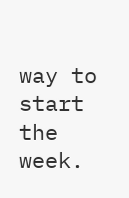way to start the week.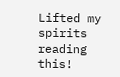Lifted my spirits reading this!